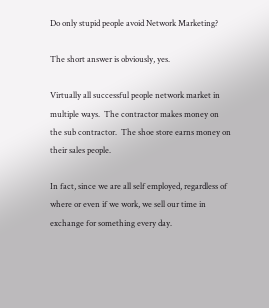Do only stupid people avoid Network Marketing?

The short answer is obviously, yes.

Virtually all successful people network market in multiple ways.  The contractor makes money on the sub contractor.  The shoe store earns money on their sales people.

In fact, since we are all self employed, regardless of where or even if we work, we sell our time in exchange for something every day.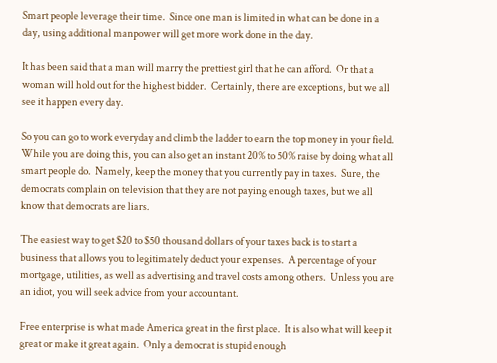Smart people leverage their time.  Since one man is limited in what can be done in a day, using additional manpower will get more work done in the day.

It has been said that a man will marry the prettiest girl that he can afford.  Or that a woman will hold out for the highest bidder.  Certainly, there are exceptions, but we all see it happen every day.

So you can go to work everyday and climb the ladder to earn the top money in your field.  While you are doing this, you can also get an instant 20% to 50% raise by doing what all smart people do.  Namely, keep the money that you currently pay in taxes.  Sure, the democrats complain on television that they are not paying enough taxes, but we all know that democrats are liars.

The easiest way to get $20 to $50 thousand dollars of your taxes back is to start a business that allows you to legitimately deduct your expenses.  A percentage of your mortgage, utilities, as well as advertising and travel costs among others.  Unless you are an idiot, you will seek advice from your accountant.

Free enterprise is what made America great in the first place.  It is also what will keep it great or make it great again.  Only a democrat is stupid enough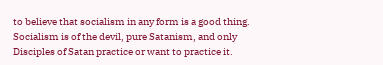to believe that socialism in any form is a good thing.  Socialism is of the devil, pure Satanism, and only Disciples of Satan practice or want to practice it.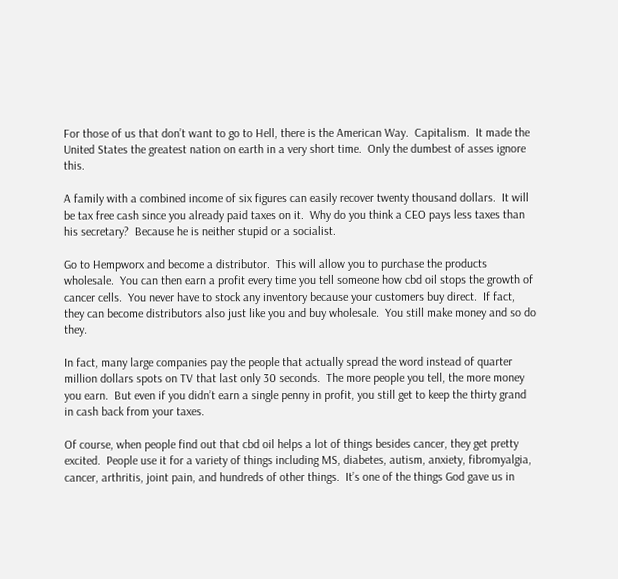For those of us that don’t want to go to Hell, there is the American Way.  Capitalism.  It made the United States the greatest nation on earth in a very short time.  Only the dumbest of asses ignore this.

A family with a combined income of six figures can easily recover twenty thousand dollars.  It will be tax free cash since you already paid taxes on it.  Why do you think a CEO pays less taxes than his secretary?  Because he is neither stupid or a socialist.

Go to Hempworx and become a distributor.  This will allow you to purchase the products wholesale.  You can then earn a profit every time you tell someone how cbd oil stops the growth of cancer cells.  You never have to stock any inventory because your customers buy direct.  If fact, they can become distributors also just like you and buy wholesale.  You still make money and so do they.

In fact, many large companies pay the people that actually spread the word instead of quarter million dollars spots on TV that last only 30 seconds.  The more people you tell, the more money you earn.  But even if you didn’t earn a single penny in profit, you still get to keep the thirty grand in cash back from your taxes.

Of course, when people find out that cbd oil helps a lot of things besides cancer, they get pretty excited.  People use it for a variety of things including MS, diabetes, autism, anxiety, fibromyalgia, cancer, arthritis, joint pain, and hundreds of other things.  It’s one of the things God gave us in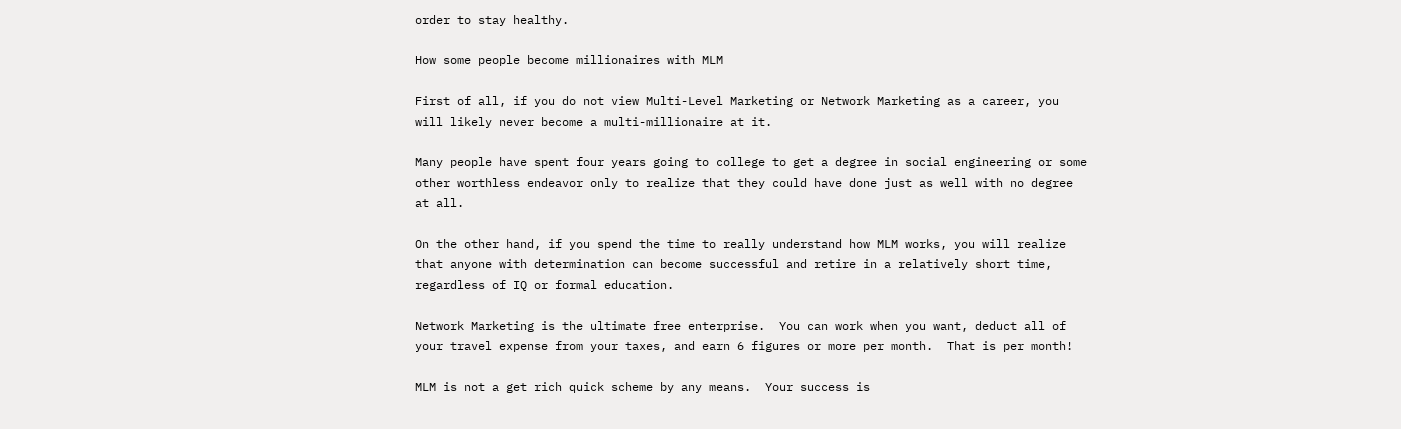order to stay healthy.

How some people become millionaires with MLM

First of all, if you do not view Multi-Level Marketing or Network Marketing as a career, you will likely never become a multi-millionaire at it.

Many people have spent four years going to college to get a degree in social engineering or some other worthless endeavor only to realize that they could have done just as well with no degree at all.

On the other hand, if you spend the time to really understand how MLM works, you will realize that anyone with determination can become successful and retire in a relatively short time, regardless of IQ or formal education.

Network Marketing is the ultimate free enterprise.  You can work when you want, deduct all of your travel expense from your taxes, and earn 6 figures or more per month.  That is per month!

MLM is not a get rich quick scheme by any means.  Your success is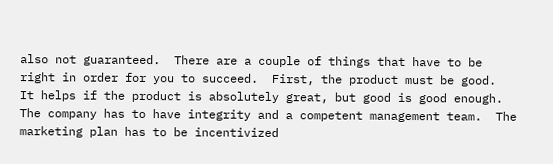also not guaranteed.  There are a couple of things that have to be right in order for you to succeed.  First, the product must be good.  It helps if the product is absolutely great, but good is good enough.  The company has to have integrity and a competent management team.  The marketing plan has to be incentivized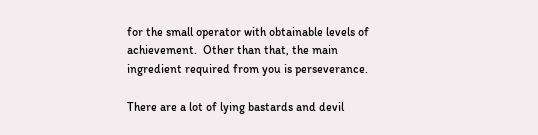for the small operator with obtainable levels of achievement.  Other than that, the main ingredient required from you is perseverance.

There are a lot of lying bastards and devil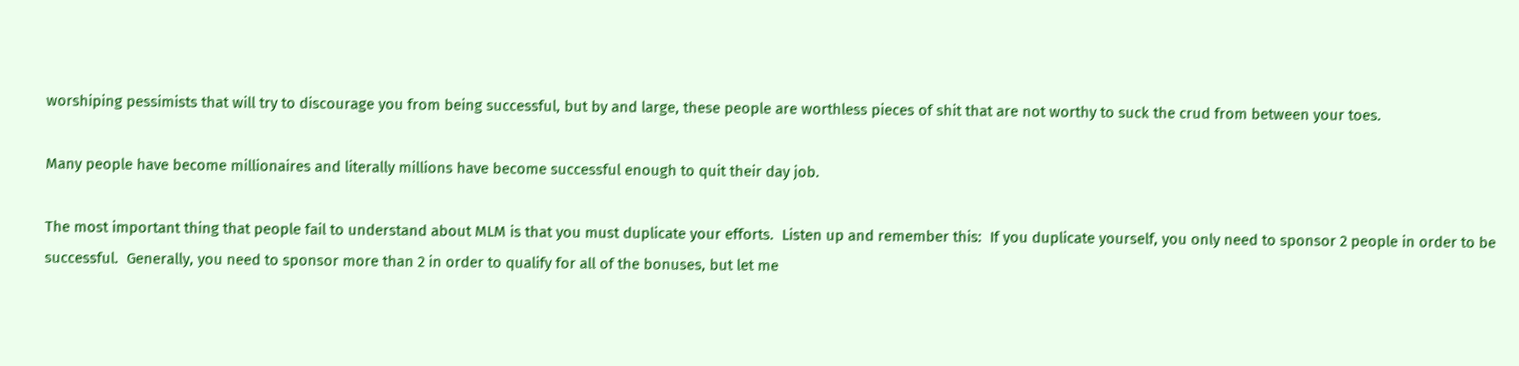worshiping pessimists that will try to discourage you from being successful, but by and large, these people are worthless pieces of shit that are not worthy to suck the crud from between your toes.

Many people have become millionaires and literally millions have become successful enough to quit their day job.

The most important thing that people fail to understand about MLM is that you must duplicate your efforts.  Listen up and remember this:  If you duplicate yourself, you only need to sponsor 2 people in order to be successful.  Generally, you need to sponsor more than 2 in order to qualify for all of the bonuses, but let me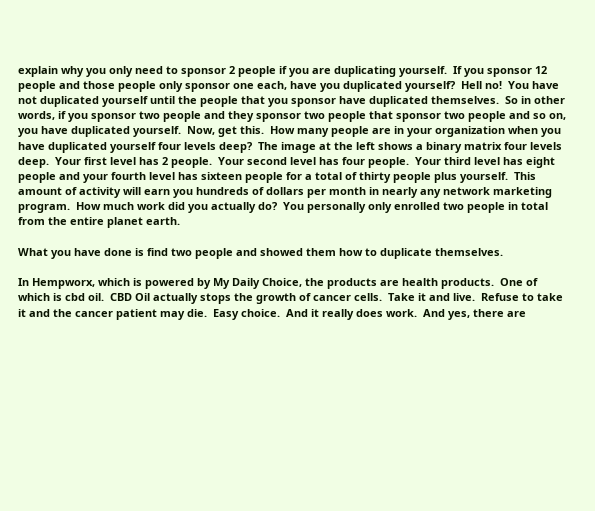explain why you only need to sponsor 2 people if you are duplicating yourself.  If you sponsor 12 people and those people only sponsor one each, have you duplicated yourself?  Hell no!  You have not duplicated yourself until the people that you sponsor have duplicated themselves.  So in other words, if you sponsor two people and they sponsor two people that sponsor two people and so on, you have duplicated yourself.  Now, get this.  How many people are in your organization when you have duplicated yourself four levels deep?  The image at the left shows a binary matrix four levels deep.  Your first level has 2 people.  Your second level has four people.  Your third level has eight people and your fourth level has sixteen people for a total of thirty people plus yourself.  This amount of activity will earn you hundreds of dollars per month in nearly any network marketing program.  How much work did you actually do?  You personally only enrolled two people in total from the entire planet earth.

What you have done is find two people and showed them how to duplicate themselves.

In Hempworx, which is powered by My Daily Choice, the products are health products.  One of which is cbd oil.  CBD Oil actually stops the growth of cancer cells.  Take it and live.  Refuse to take it and the cancer patient may die.  Easy choice.  And it really does work.  And yes, there are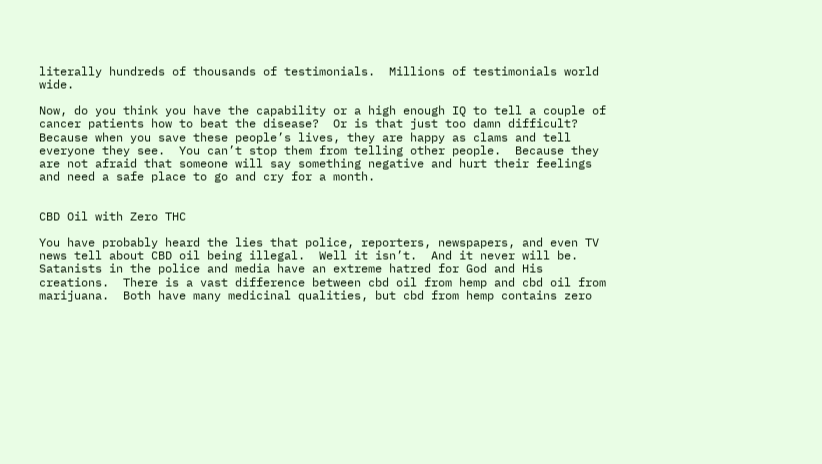literally hundreds of thousands of testimonials.  Millions of testimonials world wide.

Now, do you think you have the capability or a high enough IQ to tell a couple of cancer patients how to beat the disease?  Or is that just too damn difficult?  Because when you save these people’s lives, they are happy as clams and tell everyone they see.  You can’t stop them from telling other people.  Because they are not afraid that someone will say something negative and hurt their feelings and need a safe place to go and cry for a month.


CBD Oil with Zero THC

You have probably heard the lies that police, reporters, newspapers, and even TV news tell about CBD oil being illegal.  Well it isn’t.  And it never will be.  Satanists in the police and media have an extreme hatred for God and His creations.  There is a vast difference between cbd oil from hemp and cbd oil from marijuana.  Both have many medicinal qualities, but cbd from hemp contains zero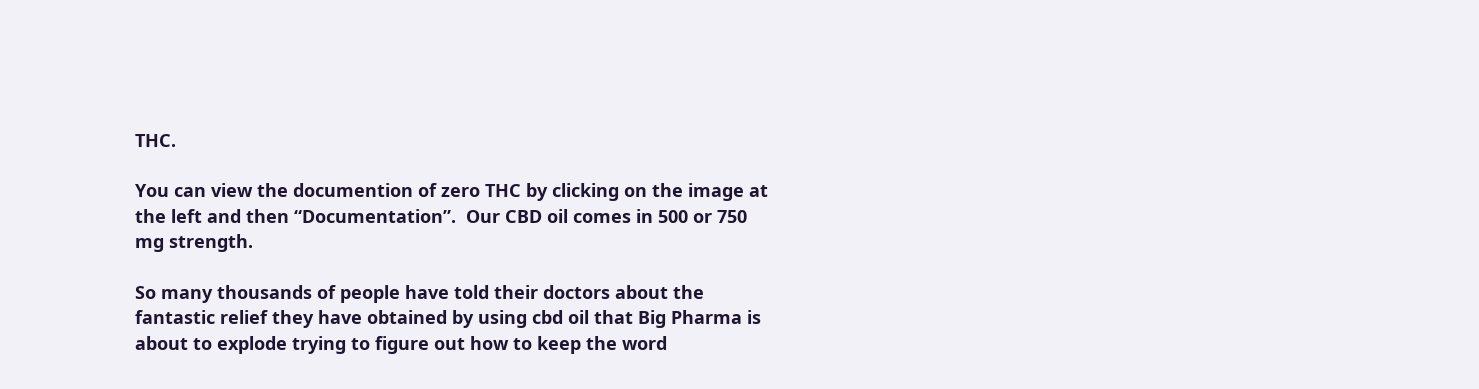THC.

You can view the documention of zero THC by clicking on the image at the left and then “Documentation”.  Our CBD oil comes in 500 or 750 mg strength.

So many thousands of people have told their doctors about the fantastic relief they have obtained by using cbd oil that Big Pharma is about to explode trying to figure out how to keep the word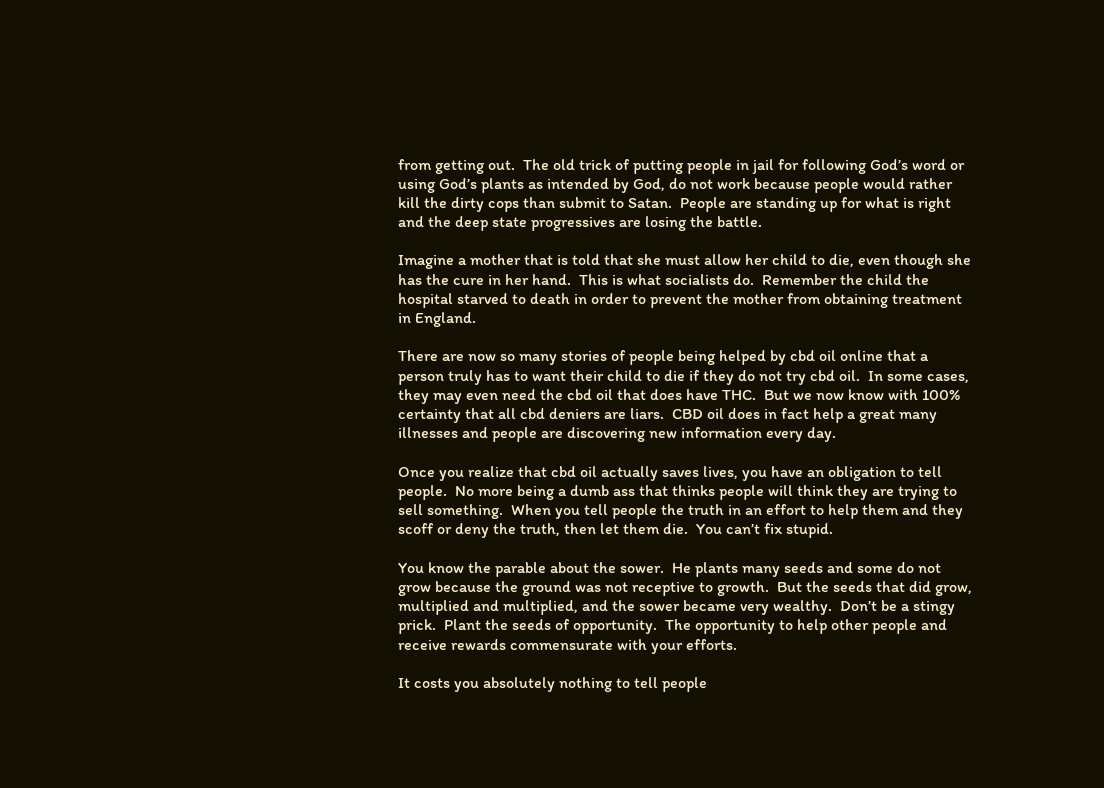from getting out.  The old trick of putting people in jail for following God’s word or using God’s plants as intended by God, do not work because people would rather kill the dirty cops than submit to Satan.  People are standing up for what is right and the deep state progressives are losing the battle.

Imagine a mother that is told that she must allow her child to die, even though she has the cure in her hand.  This is what socialists do.  Remember the child the hospital starved to death in order to prevent the mother from obtaining treatment in England.

There are now so many stories of people being helped by cbd oil online that a person truly has to want their child to die if they do not try cbd oil.  In some cases, they may even need the cbd oil that does have THC.  But we now know with 100% certainty that all cbd deniers are liars.  CBD oil does in fact help a great many illnesses and people are discovering new information every day.

Once you realize that cbd oil actually saves lives, you have an obligation to tell people.  No more being a dumb ass that thinks people will think they are trying to sell something.  When you tell people the truth in an effort to help them and they scoff or deny the truth, then let them die.  You can’t fix stupid.

You know the parable about the sower.  He plants many seeds and some do not grow because the ground was not receptive to growth.  But the seeds that did grow, multiplied and multiplied, and the sower became very wealthy.  Don’t be a stingy prick.  Plant the seeds of opportunity.  The opportunity to help other people and receive rewards commensurate with your efforts.

It costs you absolutely nothing to tell people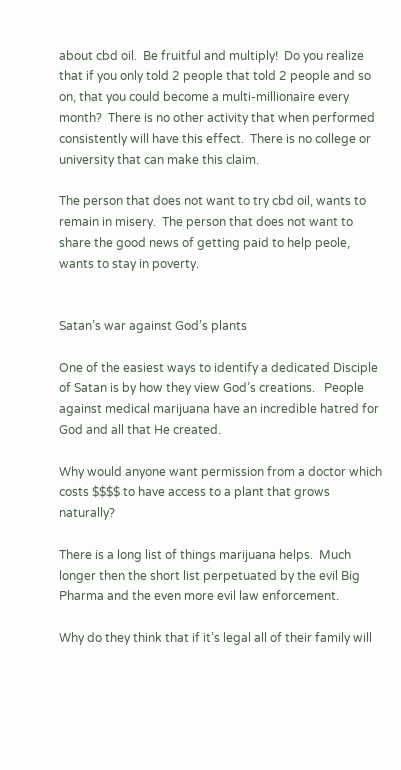about cbd oil.  Be fruitful and multiply!  Do you realize that if you only told 2 people that told 2 people and so on, that you could become a multi-millionaire every month?  There is no other activity that when performed consistently will have this effect.  There is no college or university that can make this claim.

The person that does not want to try cbd oil, wants to remain in misery.  The person that does not want to share the good news of getting paid to help peole, wants to stay in poverty.


Satan’s war against God’s plants

One of the easiest ways to identify a dedicated Disciple of Satan is by how they view God’s creations.   People against medical marijuana have an incredible hatred for God and all that He created.

Why would anyone want permission from a doctor which costs $$$$ to have access to a plant that grows naturally?

There is a long list of things marijuana helps.  Much longer then the short list perpetuated by the evil Big Pharma and the even more evil law enforcement.

Why do they think that if it’s legal all of their family will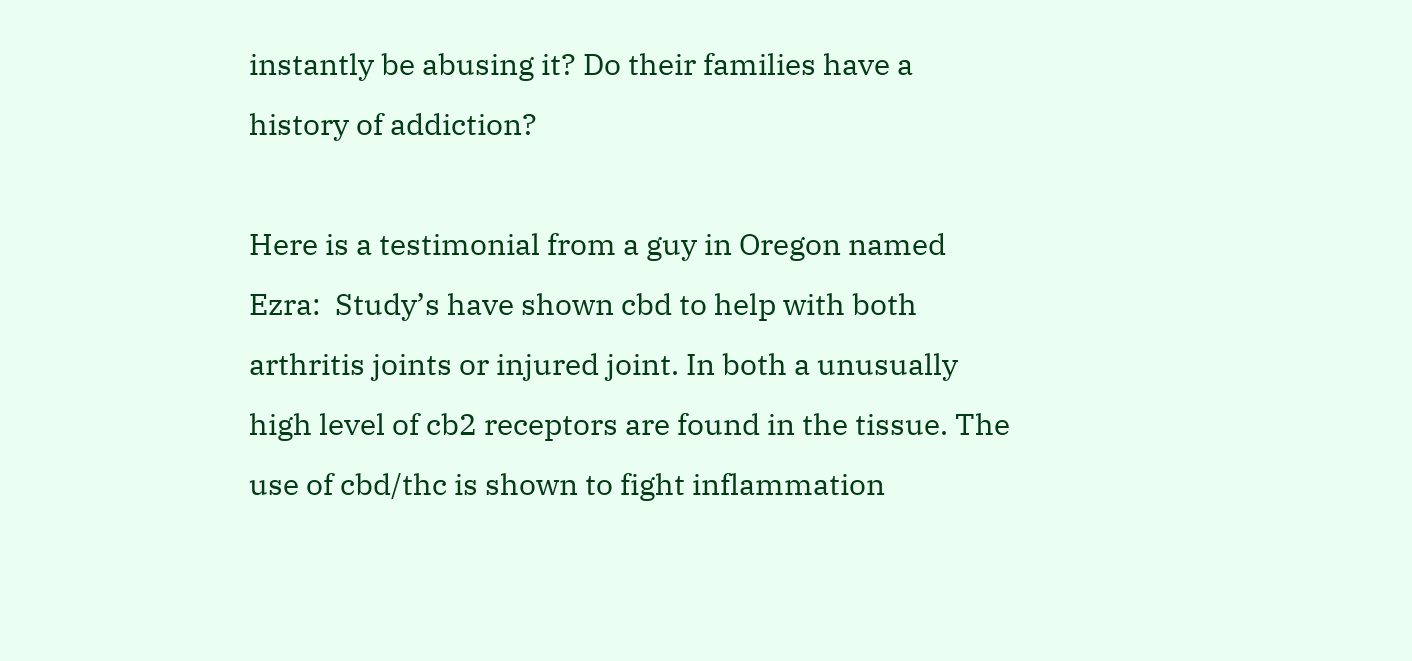instantly be abusing it? Do their families have a history of addiction?

Here is a testimonial from a guy in Oregon named Ezra:  Study’s have shown cbd to help with both arthritis joints or injured joint. In both a unusually high level of cb2 receptors are found in the tissue. The use of cbd/thc is shown to fight inflammation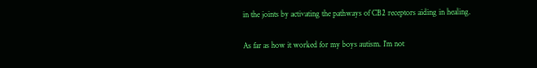in the joints by activating the pathways of CB2 receptors aiding in healing.

As far as how it worked for my boys autism. I’m not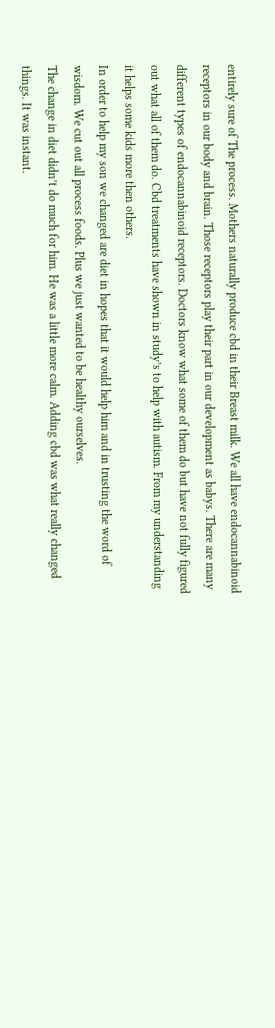entirely sure of The process. Mothers naturally produce cbd in their Breast milk. We all have endocannabinoid receptors in our body and brain. Those receptors play their part in our development as babys. There are many different types of endocannabinoid receptors. Doctors know what some of them do but have not fully figured out what all of them do. Cbd treatments have shown in study’s to help with autism. From my understanding it helps some kids more then others.
In order to help my son we changed are diet in hopes that it would help him and in trusting the word of wisdom. We cut out all process foods. Plus we just wanted to be healthy ourselves.
The change in diet didn’t do much for him. He was a little more calm. Adding cbd was what really changed things. It was instant.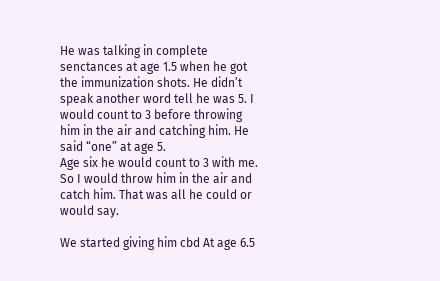He was talking in complete senctances at age 1.5 when he got the immunization shots. He didn’t speak another word tell he was 5. I would count to 3 before throwing him in the air and catching him. He said “one” at age 5.
Age six he would count to 3 with me. So I would throw him in the air and catch him. That was all he could or would say.

We started giving him cbd At age 6.5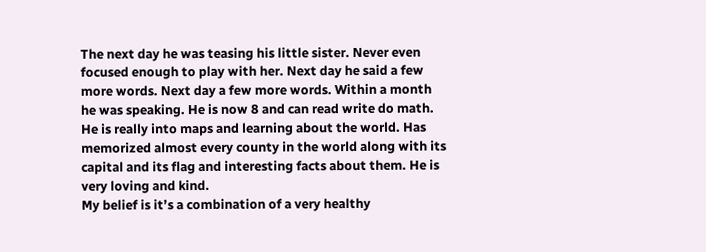The next day he was teasing his little sister. Never even focused enough to play with her. Next day he said a few more words. Next day a few more words. Within a month he was speaking. He is now 8 and can read write do math. He is really into maps and learning about the world. Has memorized almost every county in the world along with its capital and its flag and interesting facts about them. He is very loving and kind.
My belief is it’s a combination of a very healthy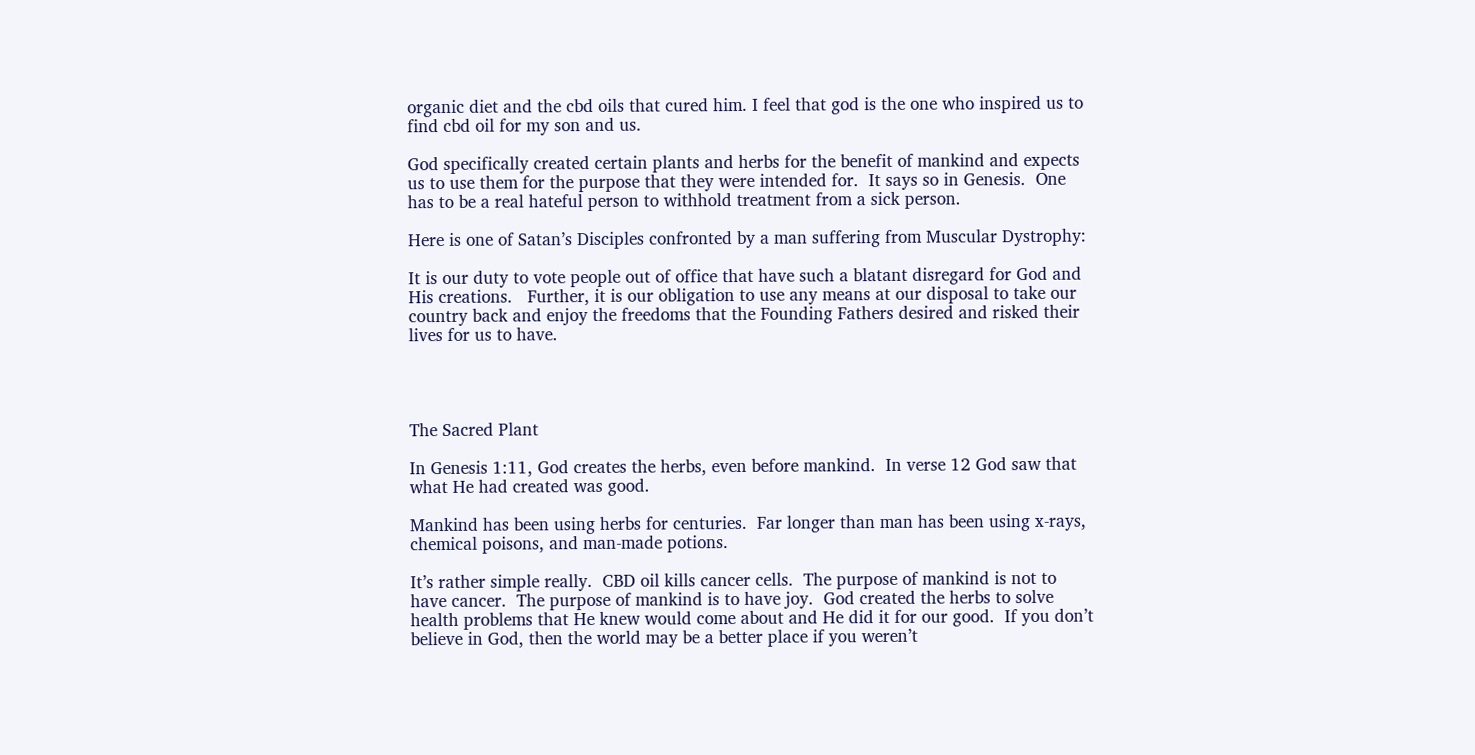organic diet and the cbd oils that cured him. I feel that god is the one who inspired us to find cbd oil for my son and us.

God specifically created certain plants and herbs for the benefit of mankind and expects us to use them for the purpose that they were intended for.  It says so in Genesis.  One has to be a real hateful person to withhold treatment from a sick person.

Here is one of Satan’s Disciples confronted by a man suffering from Muscular Dystrophy:

It is our duty to vote people out of office that have such a blatant disregard for God and His creations.   Further, it is our obligation to use any means at our disposal to take our country back and enjoy the freedoms that the Founding Fathers desired and risked their lives for us to have.




The Sacred Plant

In Genesis 1:11, God creates the herbs, even before mankind.  In verse 12 God saw that what He had created was good.

Mankind has been using herbs for centuries.  Far longer than man has been using x-rays, chemical poisons, and man-made potions.

It’s rather simple really.  CBD oil kills cancer cells.  The purpose of mankind is not to have cancer.  The purpose of mankind is to have joy.  God created the herbs to solve health problems that He knew would come about and He did it for our good.  If you don’t believe in God, then the world may be a better place if you weren’t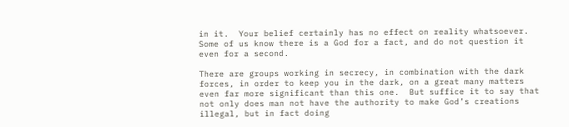in it.  Your belief certainly has no effect on reality whatsoever.  Some of us know there is a God for a fact, and do not question it even for a second.

There are groups working in secrecy, in combination with the dark forces, in order to keep you in the dark, on a great many matters even far more significant than this one.  But suffice it to say that not only does man not have the authority to make God’s creations illegal, but in fact doing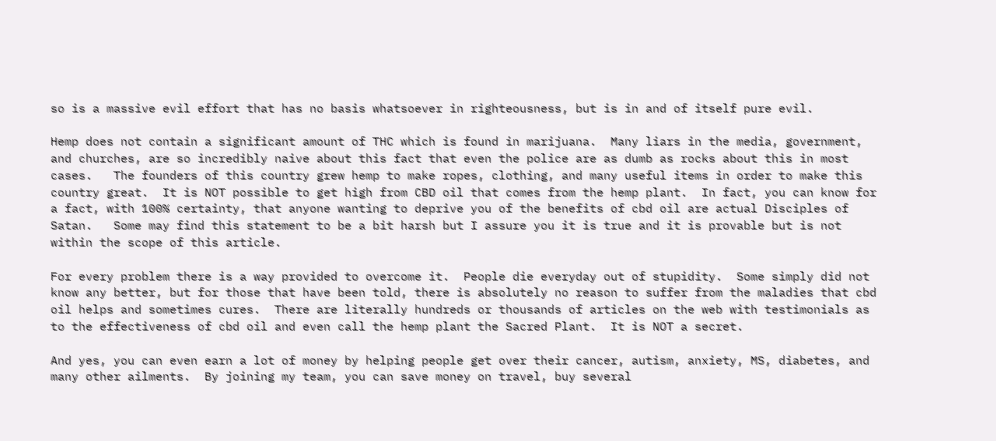so is a massive evil effort that has no basis whatsoever in righteousness, but is in and of itself pure evil.

Hemp does not contain a significant amount of THC which is found in marijuana.  Many liars in the media, government, and churches, are so incredibly naive about this fact that even the police are as dumb as rocks about this in most cases.   The founders of this country grew hemp to make ropes, clothing, and many useful items in order to make this country great.  It is NOT possible to get high from CBD oil that comes from the hemp plant.  In fact, you can know for a fact, with 100% certainty, that anyone wanting to deprive you of the benefits of cbd oil are actual Disciples of Satan.   Some may find this statement to be a bit harsh but I assure you it is true and it is provable but is not within the scope of this article.

For every problem there is a way provided to overcome it.  People die everyday out of stupidity.  Some simply did not know any better, but for those that have been told, there is absolutely no reason to suffer from the maladies that cbd oil helps and sometimes cures.  There are literally hundreds or thousands of articles on the web with testimonials as to the effectiveness of cbd oil and even call the hemp plant the Sacred Plant.  It is NOT a secret.

And yes, you can even earn a lot of money by helping people get over their cancer, autism, anxiety, MS, diabetes, and many other ailments.  By joining my team, you can save money on travel, buy several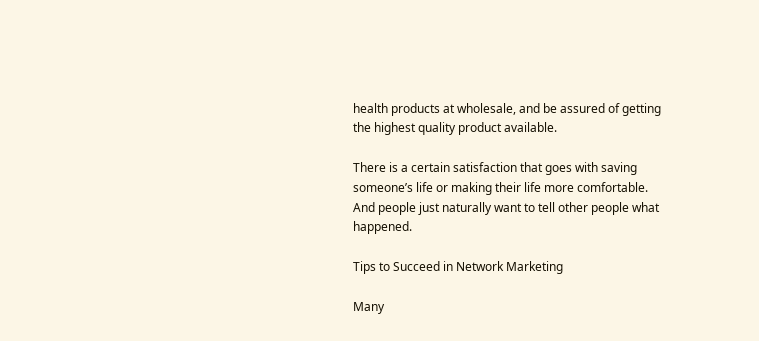health products at wholesale, and be assured of getting the highest quality product available.

There is a certain satisfaction that goes with saving someone’s life or making their life more comfortable.  And people just naturally want to tell other people what happened.

Tips to Succeed in Network Marketing

Many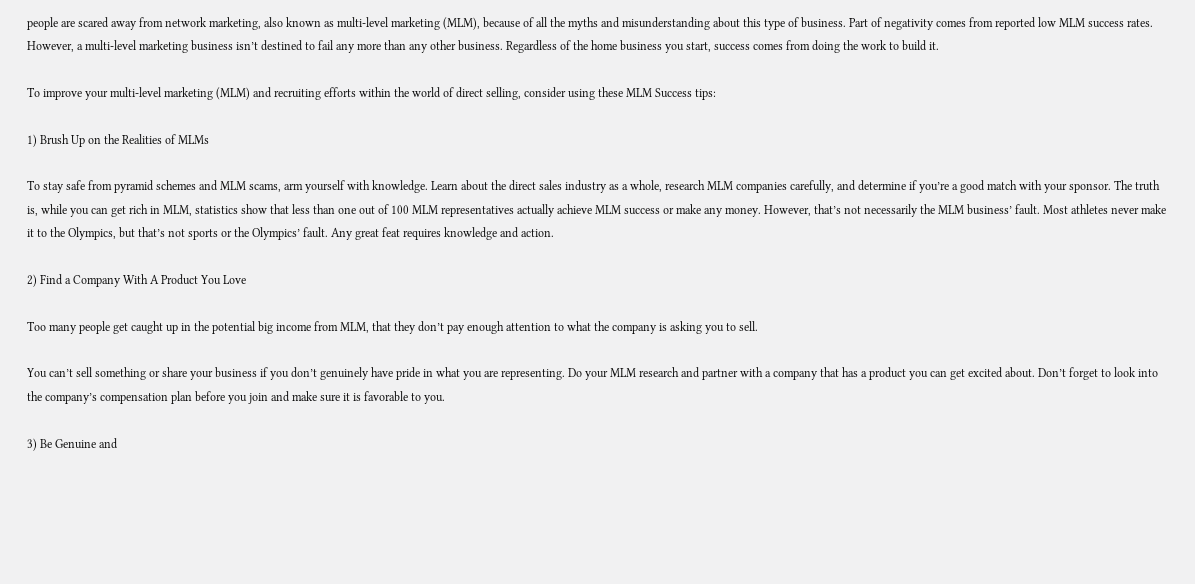people are scared away from network marketing, also known as multi-level marketing (MLM), because of all the myths and misunderstanding about this type of business. Part of negativity comes from reported low MLM success rates. However, a multi-level marketing business isn’t destined to fail any more than any other business. Regardless of the home business you start, success comes from doing the work to build it.

To improve your multi-level marketing (MLM) and recruiting efforts within the world of direct selling, consider using these MLM Success tips:

1) Brush Up on the Realities of MLMs

To stay safe from pyramid schemes and MLM scams, arm yourself with knowledge. Learn about the direct sales industry as a whole, research MLM companies carefully, and determine if you’re a good match with your sponsor. The truth is, while you can get rich in MLM, statistics show that less than one out of 100 MLM representatives actually achieve MLM success or make any money. However, that’s not necessarily the MLM business’ fault. Most athletes never make it to the Olympics, but that’s not sports or the Olympics’ fault. Any great feat requires knowledge and action.

2) Find a Company With A Product You Love

Too many people get caught up in the potential big income from MLM, that they don’t pay enough attention to what the company is asking you to sell.

You can’t sell something or share your business if you don’t genuinely have pride in what you are representing. Do your MLM research and partner with a company that has a product you can get excited about. Don’t forget to look into the company’s compensation plan before you join and make sure it is favorable to you.

3) Be Genuine and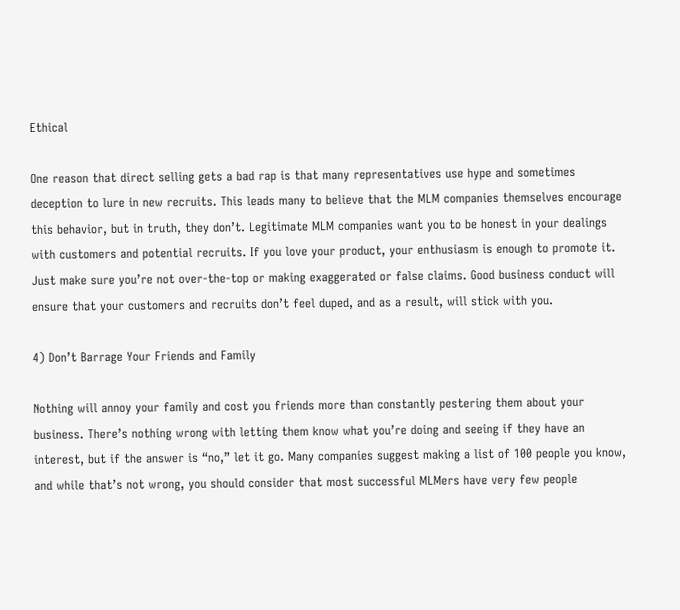Ethical

One reason that direct selling gets a bad rap is that many representatives use hype and sometimes deception to lure in new recruits. This leads many to believe that the MLM companies themselves encourage this behavior, but in truth, they don’t. Legitimate MLM companies want you to be honest in your dealings with customers and potential recruits. If you love your product, your enthusiasm is enough to promote it. Just make sure you’re not over-the-top or making exaggerated or false claims. Good business conduct will ensure that your customers and recruits don’t feel duped, and as a result, will stick with you.

4) Don’t Barrage Your Friends and Family

Nothing will annoy your family and cost you friends more than constantly pestering them about your business. There’s nothing wrong with letting them know what you’re doing and seeing if they have an interest, but if the answer is “no,” let it go. Many companies suggest making a list of 100 people you know, and while that’s not wrong, you should consider that most successful MLMers have very few people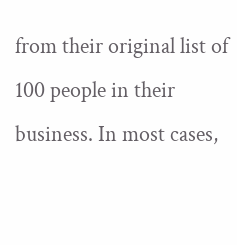from their original list of 100 people in their business. In most cases,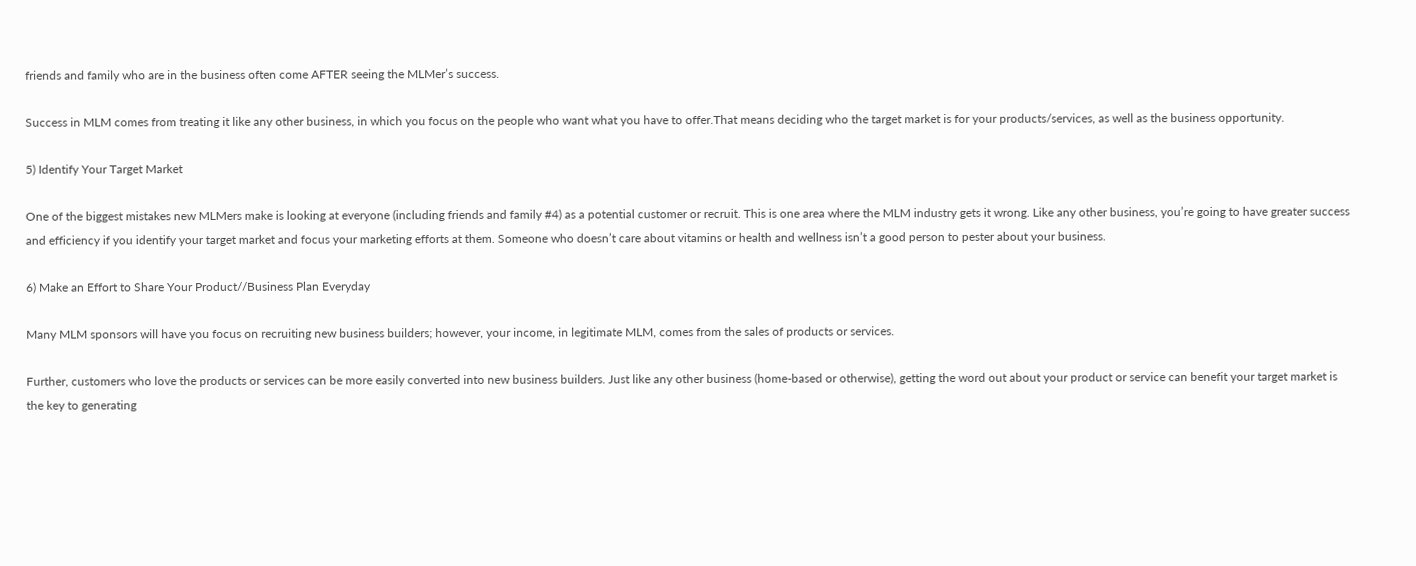friends and family who are in the business often come AFTER seeing the MLMer’s success.

Success in MLM comes from treating it like any other business, in which you focus on the people who want what you have to offer.That means deciding who the target market is for your products/services, as well as the business opportunity.

5) Identify Your Target Market

One of the biggest mistakes new MLMers make is looking at everyone (including friends and family #4) as a potential customer or recruit. This is one area where the MLM industry gets it wrong. Like any other business, you’re going to have greater success and efficiency if you identify your target market and focus your marketing efforts at them. Someone who doesn’t care about vitamins or health and wellness isn’t a good person to pester about your business.

6) Make an Effort to Share Your Product//Business Plan Everyday

Many MLM sponsors will have you focus on recruiting new business builders; however, your income, in legitimate MLM, comes from the sales of products or services.

Further, customers who love the products or services can be more easily converted into new business builders. Just like any other business (home-based or otherwise), getting the word out about your product or service can benefit your target market is the key to generating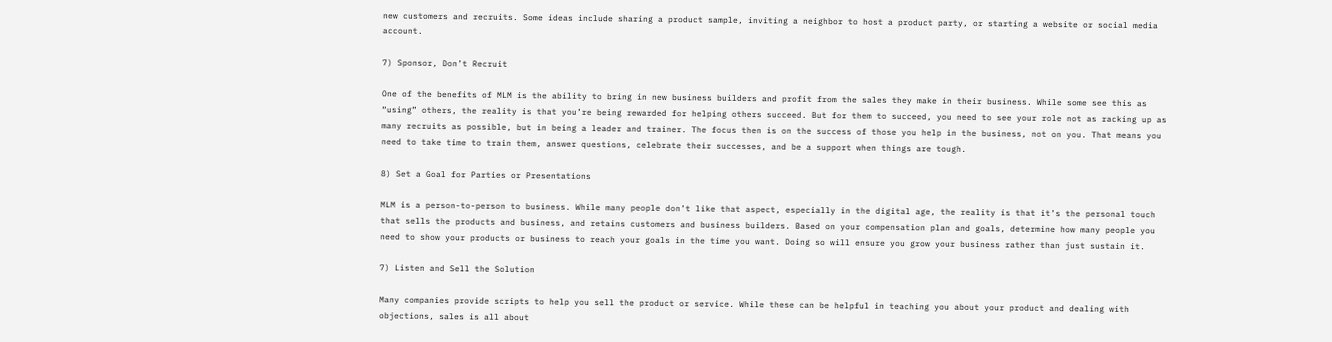new customers and recruits. Some ideas include sharing a product sample, inviting a neighbor to host a product party, or starting a website or social media account.

7) Sponsor, Don’t Recruit

One of the benefits of MLM is the ability to bring in new business builders and profit from the sales they make in their business. While some see this as “using” others, the reality is that you’re being rewarded for helping others succeed. But for them to succeed, you need to see your role not as racking up as many recruits as possible, but in being a leader and trainer. The focus then is on the success of those you help in the business, not on you. That means you need to take time to train them, answer questions, celebrate their successes, and be a support when things are tough.

8) Set a Goal for Parties or Presentations

MLM is a person-to-person to business. While many people don’t like that aspect, especially in the digital age, the reality is that it’s the personal touch that sells the products and business, and retains customers and business builders. Based on your compensation plan and goals, determine how many people you need to show your products or business to reach your goals in the time you want. Doing so will ensure you grow your business rather than just sustain it.

7) Listen and Sell the Solution

Many companies provide scripts to help you sell the product or service. While these can be helpful in teaching you about your product and dealing with objections, sales is all about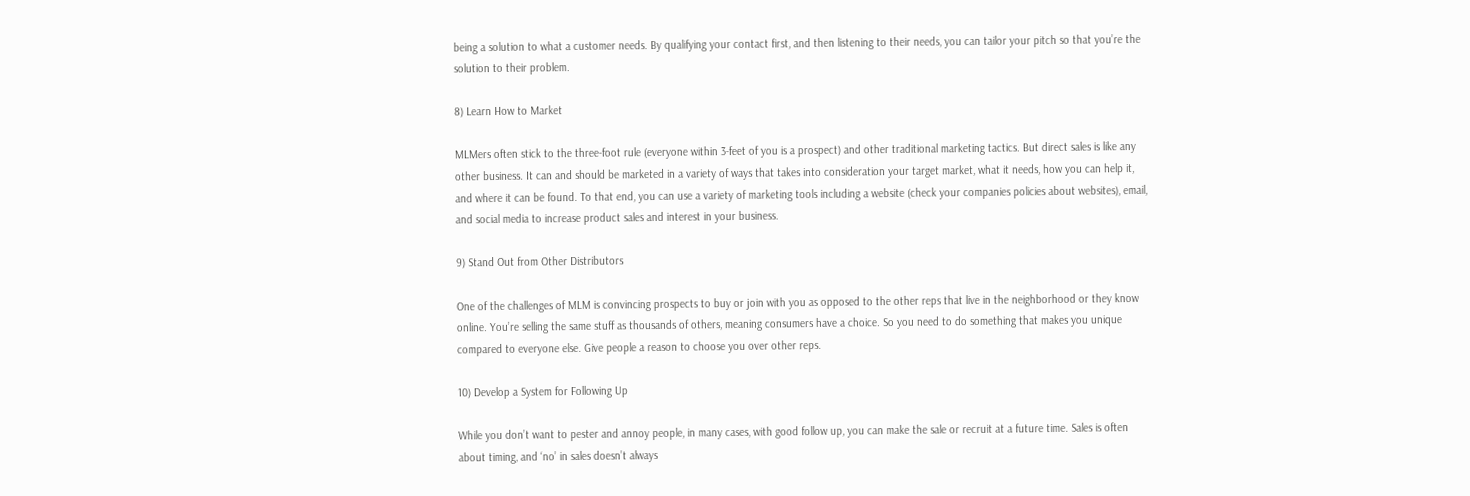being a solution to what a customer needs. By qualifying your contact first, and then listening to their needs, you can tailor your pitch so that you’re the solution to their problem.

8) Learn How to Market

MLMers often stick to the three-foot rule (everyone within 3-feet of you is a prospect) and other traditional marketing tactics. But direct sales is like any other business. It can and should be marketed in a variety of ways that takes into consideration your target market, what it needs, how you can help it, and where it can be found. To that end, you can use a variety of marketing tools including a website (check your companies policies about websites), email, and social media to increase product sales and interest in your business.

9) Stand Out from Other Distributors

One of the challenges of MLM is convincing prospects to buy or join with you as opposed to the other reps that live in the neighborhood or they know online. You’re selling the same stuff as thousands of others, meaning consumers have a choice. So you need to do something that makes you unique compared to everyone else. Give people a reason to choose you over other reps.

10) Develop a System for Following Up

While you don’t want to pester and annoy people, in many cases, with good follow up, you can make the sale or recruit at a future time. Sales is often about timing, and ‘no’ in sales doesn’t always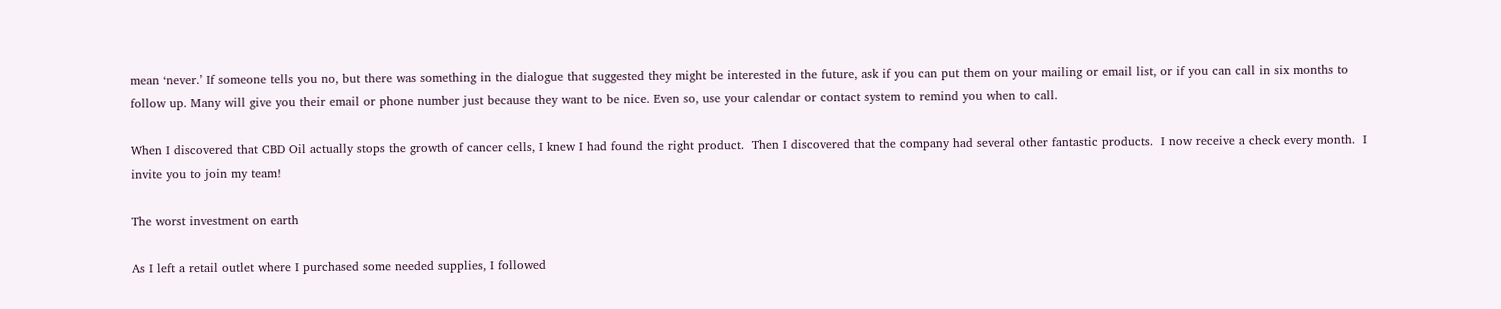mean ‘never.’ If someone tells you no, but there was something in the dialogue that suggested they might be interested in the future, ask if you can put them on your mailing or email list, or if you can call in six months to follow up. Many will give you their email or phone number just because they want to be nice. Even so, use your calendar or contact system to remind you when to call.

When I discovered that CBD Oil actually stops the growth of cancer cells, I knew I had found the right product.  Then I discovered that the company had several other fantastic products.  I now receive a check every month.  I invite you to join my team!

The worst investment on earth

As I left a retail outlet where I purchased some needed supplies, I followed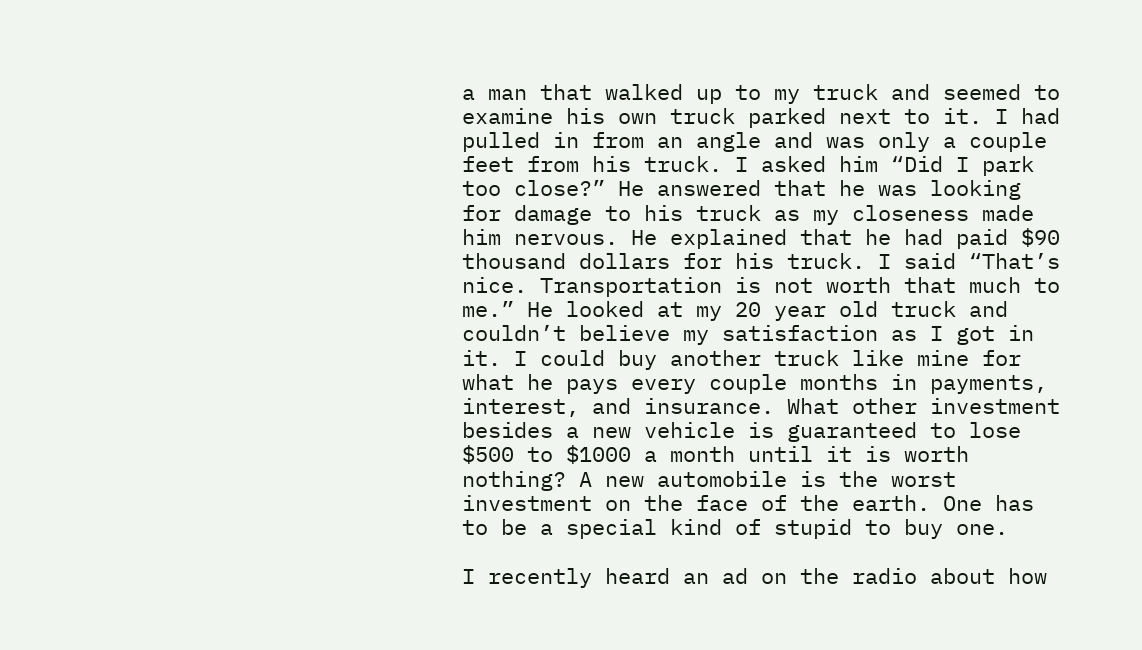a man that walked up to my truck and seemed to examine his own truck parked next to it. I had pulled in from an angle and was only a couple feet from his truck. I asked him “Did I park too close?” He answered that he was looking for damage to his truck as my closeness made him nervous. He explained that he had paid $90 thousand dollars for his truck. I said “That’s nice. Transportation is not worth that much to me.” He looked at my 20 year old truck and couldn’t believe my satisfaction as I got in it. I could buy another truck like mine for what he pays every couple months in payments, interest, and insurance. What other investment besides a new vehicle is guaranteed to lose $500 to $1000 a month until it is worth nothing? A new automobile is the worst investment on the face of the earth. One has to be a special kind of stupid to buy one.

I recently heard an ad on the radio about how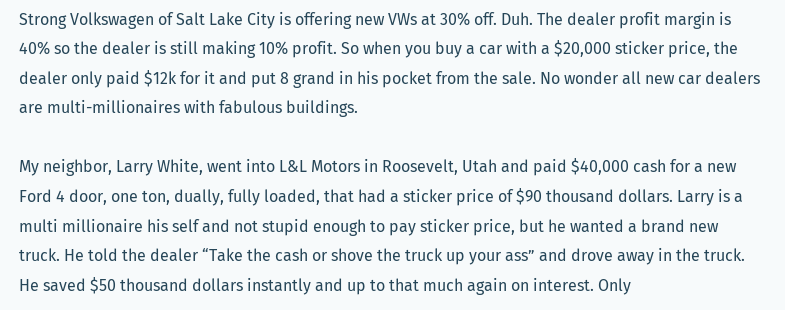Strong Volkswagen of Salt Lake City is offering new VWs at 30% off. Duh. The dealer profit margin is 40% so the dealer is still making 10% profit. So when you buy a car with a $20,000 sticker price, the dealer only paid $12k for it and put 8 grand in his pocket from the sale. No wonder all new car dealers are multi-millionaires with fabulous buildings.

My neighbor, Larry White, went into L&L Motors in Roosevelt, Utah and paid $40,000 cash for a new Ford 4 door, one ton, dually, fully loaded, that had a sticker price of $90 thousand dollars. Larry is a multi millionaire his self and not stupid enough to pay sticker price, but he wanted a brand new truck. He told the dealer “Take the cash or shove the truck up your ass” and drove away in the truck. He saved $50 thousand dollars instantly and up to that much again on interest. Only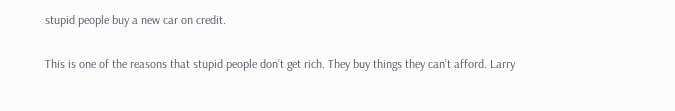stupid people buy a new car on credit.

This is one of the reasons that stupid people don’t get rich. They buy things they can’t afford. Larry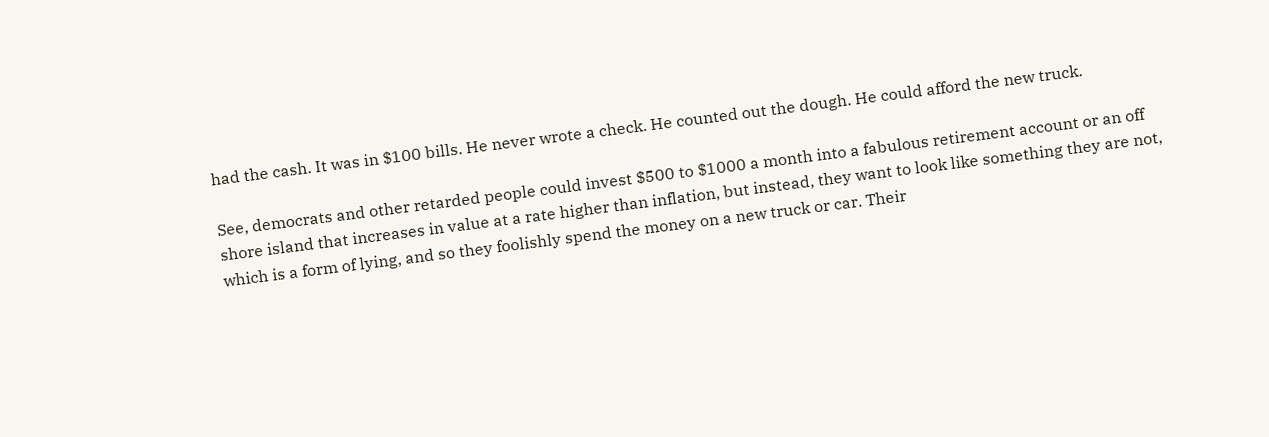had the cash. It was in $100 bills. He never wrote a check. He counted out the dough. He could afford the new truck.

See, democrats and other retarded people could invest $500 to $1000 a month into a fabulous retirement account or an off shore island that increases in value at a rate higher than inflation, but instead, they want to look like something they are not, which is a form of lying, and so they foolishly spend the money on a new truck or car. Their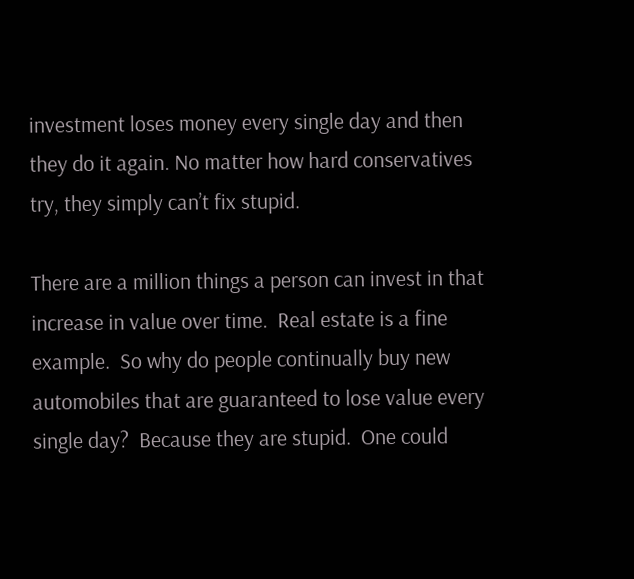investment loses money every single day and then they do it again. No matter how hard conservatives try, they simply can’t fix stupid.

There are a million things a person can invest in that increase in value over time.  Real estate is a fine example.  So why do people continually buy new automobiles that are guaranteed to lose value every single day?  Because they are stupid.  One could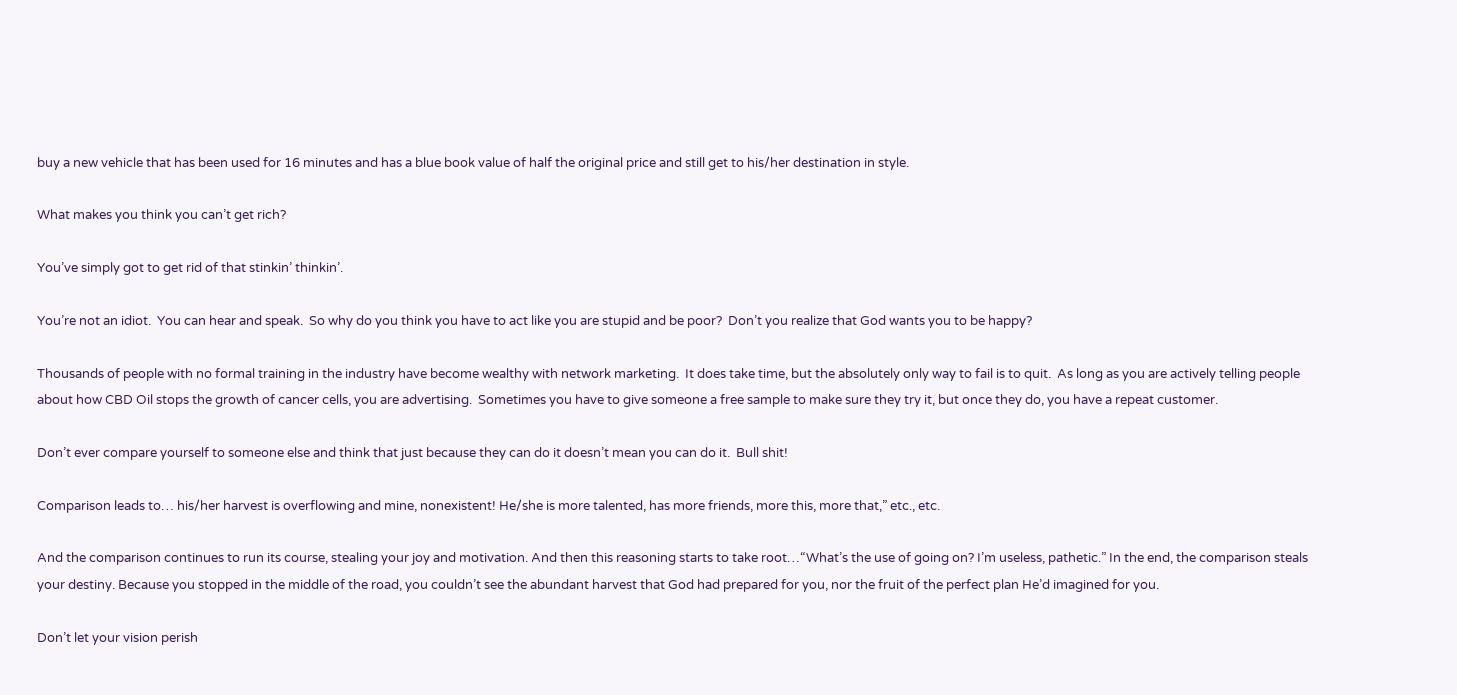buy a new vehicle that has been used for 16 minutes and has a blue book value of half the original price and still get to his/her destination in style.

What makes you think you can’t get rich?

You’ve simply got to get rid of that stinkin’ thinkin’.

You’re not an idiot.  You can hear and speak.  So why do you think you have to act like you are stupid and be poor?  Don’t you realize that God wants you to be happy?

Thousands of people with no formal training in the industry have become wealthy with network marketing.  It does take time, but the absolutely only way to fail is to quit.  As long as you are actively telling people about how CBD Oil stops the growth of cancer cells, you are advertising.  Sometimes you have to give someone a free sample to make sure they try it, but once they do, you have a repeat customer.

Don’t ever compare yourself to someone else and think that just because they can do it doesn’t mean you can do it.  Bull shit!

Comparison leads to… his/her harvest is overflowing and mine, nonexistent! He/she is more talented, has more friends, more this, more that,” etc., etc.

And the comparison continues to run its course, stealing your joy and motivation. And then this reasoning starts to take root…“What’s the use of going on? I’m useless, pathetic.” In the end, the comparison steals your destiny. Because you stopped in the middle of the road, you couldn’t see the abundant harvest that God had prepared for you, nor the fruit of the perfect plan He’d imagined for you.

Don’t let your vision perish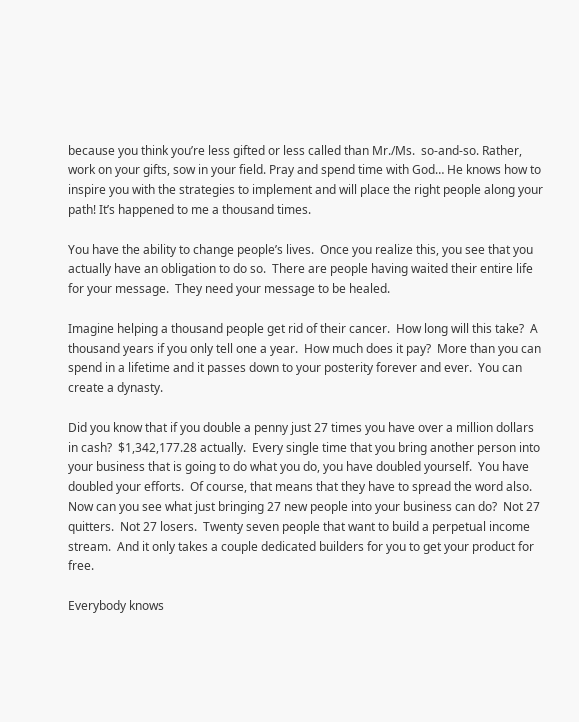because you think you’re less gifted or less called than Mr./Ms.  so-and-so. Rather, work on your gifts, sow in your field. Pray and spend time with God… He knows how to inspire you with the strategies to implement and will place the right people along your path! It’s happened to me a thousand times.

You have the ability to change people’s lives.  Once you realize this, you see that you actually have an obligation to do so.  There are people having waited their entire life for your message.  They need your message to be healed.

Imagine helping a thousand people get rid of their cancer.  How long will this take?  A thousand years if you only tell one a year.  How much does it pay?  More than you can spend in a lifetime and it passes down to your posterity forever and ever.  You can create a dynasty.

Did you know that if you double a penny just 27 times you have over a million dollars in cash?  $1,342,177.28 actually.  Every single time that you bring another person into your business that is going to do what you do, you have doubled yourself.  You have doubled your efforts.  Of course, that means that they have to spread the word also.  Now can you see what just bringing 27 new people into your business can do?  Not 27 quitters.  Not 27 losers.  Twenty seven people that want to build a perpetual income stream.  And it only takes a couple dedicated builders for you to get your product for free.

Everybody knows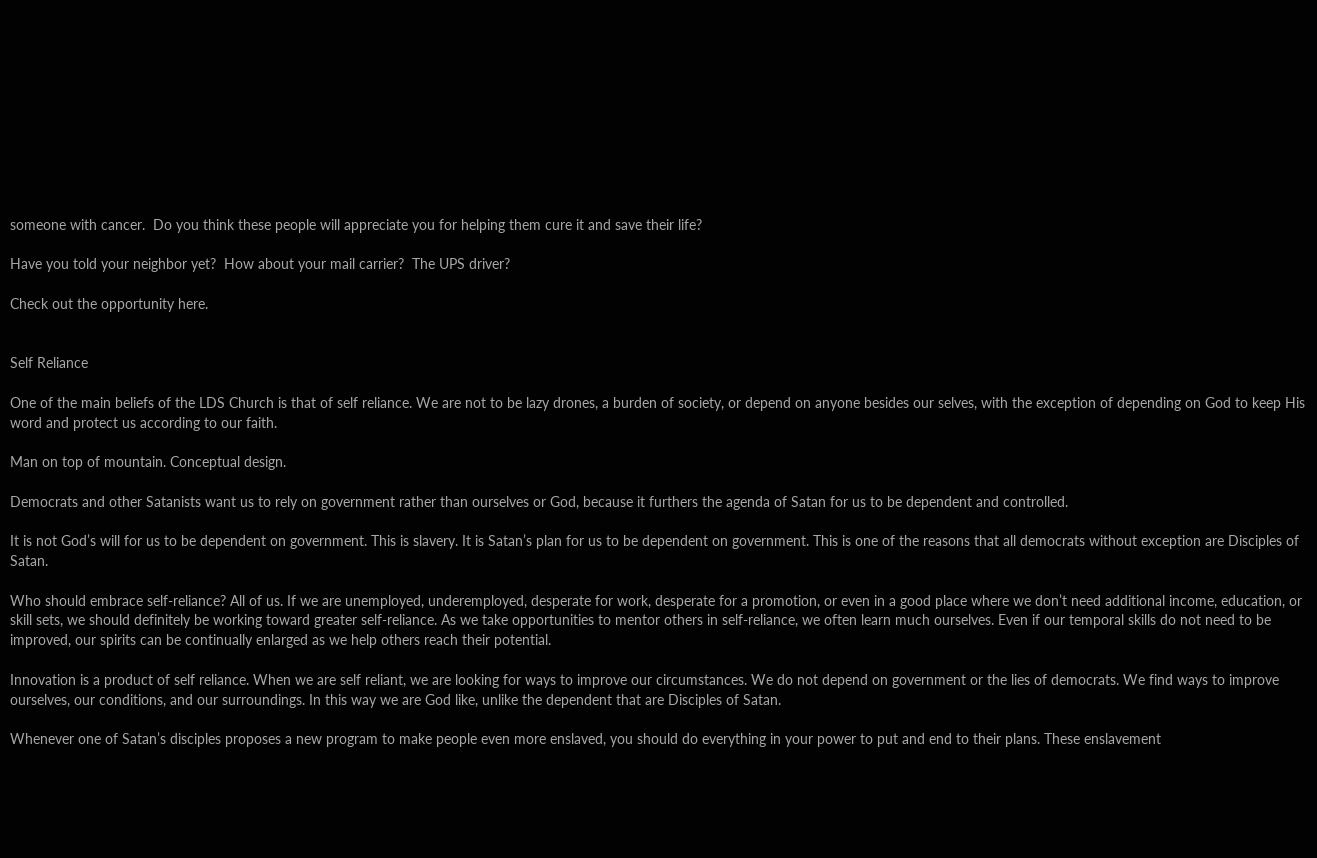someone with cancer.  Do you think these people will appreciate you for helping them cure it and save their life?

Have you told your neighbor yet?  How about your mail carrier?  The UPS driver?

Check out the opportunity here.


Self Reliance

One of the main beliefs of the LDS Church is that of self reliance. We are not to be lazy drones, a burden of society, or depend on anyone besides our selves, with the exception of depending on God to keep His word and protect us according to our faith.

Man on top of mountain. Conceptual design.

Democrats and other Satanists want us to rely on government rather than ourselves or God, because it furthers the agenda of Satan for us to be dependent and controlled.

It is not God’s will for us to be dependent on government. This is slavery. It is Satan’s plan for us to be dependent on government. This is one of the reasons that all democrats without exception are Disciples of Satan.

Who should embrace self-reliance? All of us. If we are unemployed, underemployed, desperate for work, desperate for a promotion, or even in a good place where we don’t need additional income, education, or skill sets, we should definitely be working toward greater self-reliance. As we take opportunities to mentor others in self-reliance, we often learn much ourselves. Even if our temporal skills do not need to be improved, our spirits can be continually enlarged as we help others reach their potential.

Innovation is a product of self reliance. When we are self reliant, we are looking for ways to improve our circumstances. We do not depend on government or the lies of democrats. We find ways to improve ourselves, our conditions, and our surroundings. In this way we are God like, unlike the dependent that are Disciples of Satan.

Whenever one of Satan’s disciples proposes a new program to make people even more enslaved, you should do everything in your power to put and end to their plans. These enslavement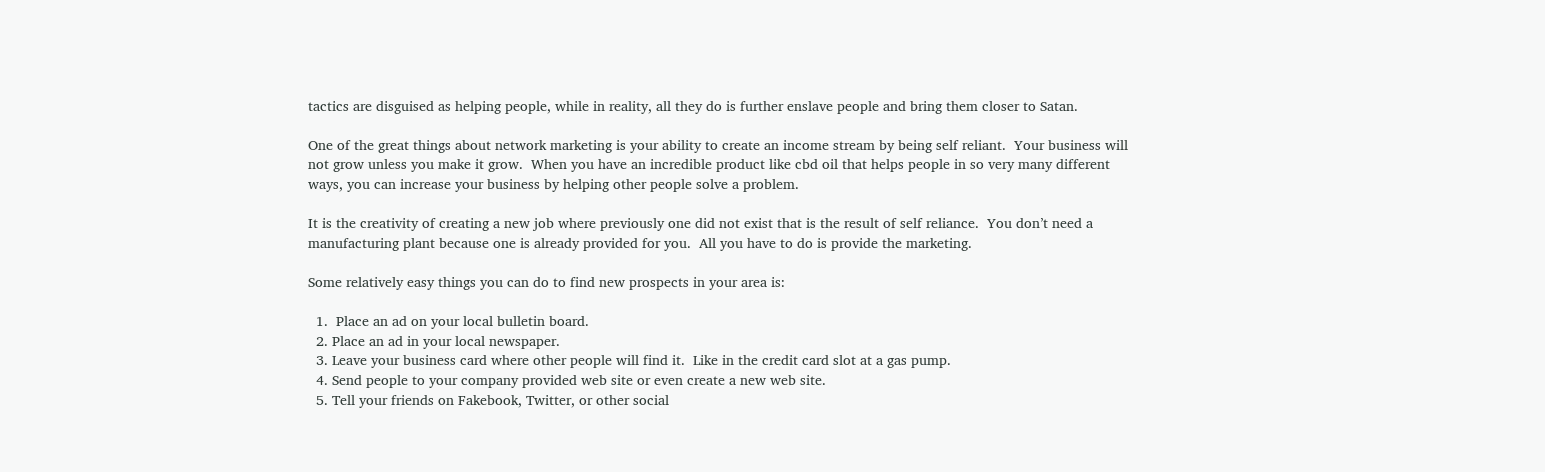tactics are disguised as helping people, while in reality, all they do is further enslave people and bring them closer to Satan.

One of the great things about network marketing is your ability to create an income stream by being self reliant.  Your business will not grow unless you make it grow.  When you have an incredible product like cbd oil that helps people in so very many different ways, you can increase your business by helping other people solve a problem.

It is the creativity of creating a new job where previously one did not exist that is the result of self reliance.  You don’t need a manufacturing plant because one is already provided for you.  All you have to do is provide the marketing.

Some relatively easy things you can do to find new prospects in your area is:

  1.  Place an ad on your local bulletin board.
  2. Place an ad in your local newspaper.
  3. Leave your business card where other people will find it.  Like in the credit card slot at a gas pump.
  4. Send people to your company provided web site or even create a new web site.
  5. Tell your friends on Fakebook, Twitter, or other social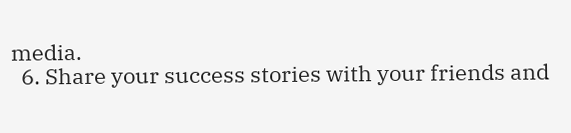media.
  6. Share your success stories with your friends and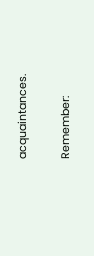acquaintances.

Remember: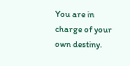You are in charge of your own destiny.